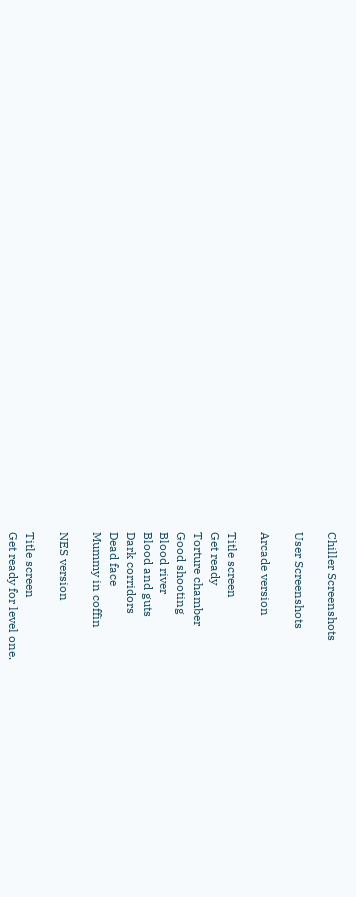Chiller Screenshots

User Screenshots

Arcade version

Title screen
Get ready
Torture chamber
Good shooting
Blood river
Blood and guts
Dark corridors
Dead face
Mummy in coffin

NES version

Title screen
Get ready for level one.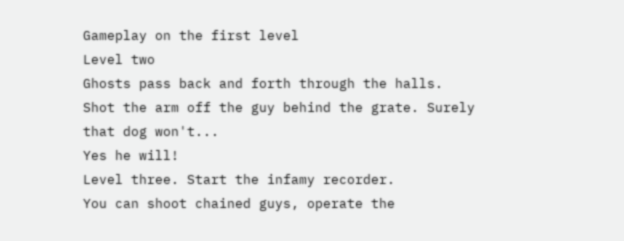Gameplay on the first level
Level two
Ghosts pass back and forth through the halls.
Shot the arm off the guy behind the grate. Surely that dog won't...
Yes he will!
Level three. Start the infamy recorder.
You can shoot chained guys, operate the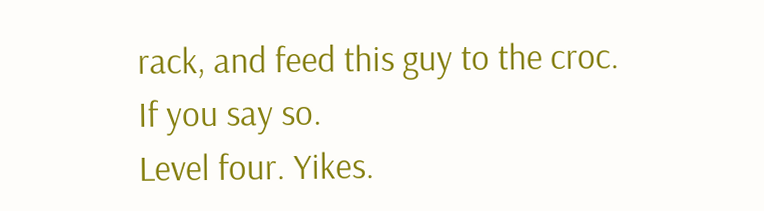rack, and feed this guy to the croc.
If you say so.
Level four. Yikes.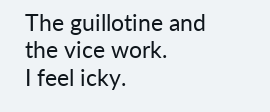The guillotine and the vice work.
I feel icky.